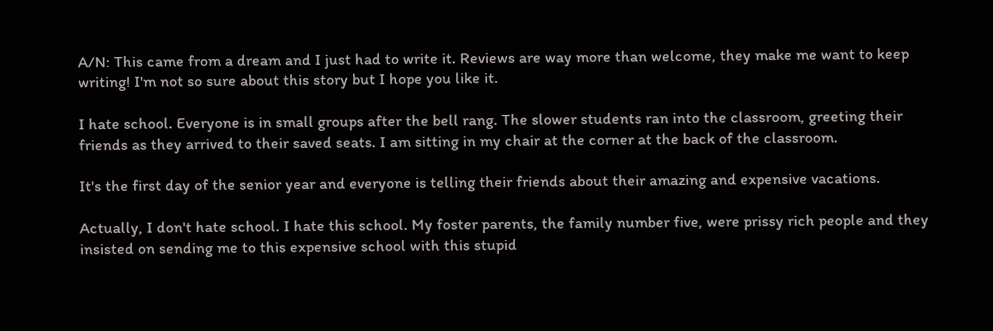A/N: This came from a dream and I just had to write it. Reviews are way more than welcome, they make me want to keep writing! I'm not so sure about this story but I hope you like it.

I hate school. Everyone is in small groups after the bell rang. The slower students ran into the classroom, greeting their friends as they arrived to their saved seats. I am sitting in my chair at the corner at the back of the classroom.

It's the first day of the senior year and everyone is telling their friends about their amazing and expensive vacations.

Actually, I don't hate school. I hate this school. My foster parents, the family number five, were prissy rich people and they insisted on sending me to this expensive school with this stupid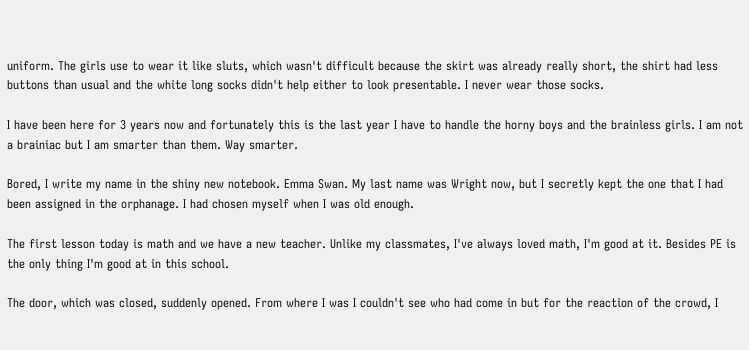uniform. The girls use to wear it like sluts, which wasn't difficult because the skirt was already really short, the shirt had less buttons than usual and the white long socks didn't help either to look presentable. I never wear those socks.

I have been here for 3 years now and fortunately this is the last year I have to handle the horny boys and the brainless girls. I am not a brainiac but I am smarter than them. Way smarter.

Bored, I write my name in the shiny new notebook. Emma Swan. My last name was Wright now, but I secretly kept the one that I had been assigned in the orphanage. I had chosen myself when I was old enough.

The first lesson today is math and we have a new teacher. Unlike my classmates, I've always loved math, I'm good at it. Besides PE is the only thing I'm good at in this school.

The door, which was closed, suddenly opened. From where I was I couldn't see who had come in but for the reaction of the crowd, I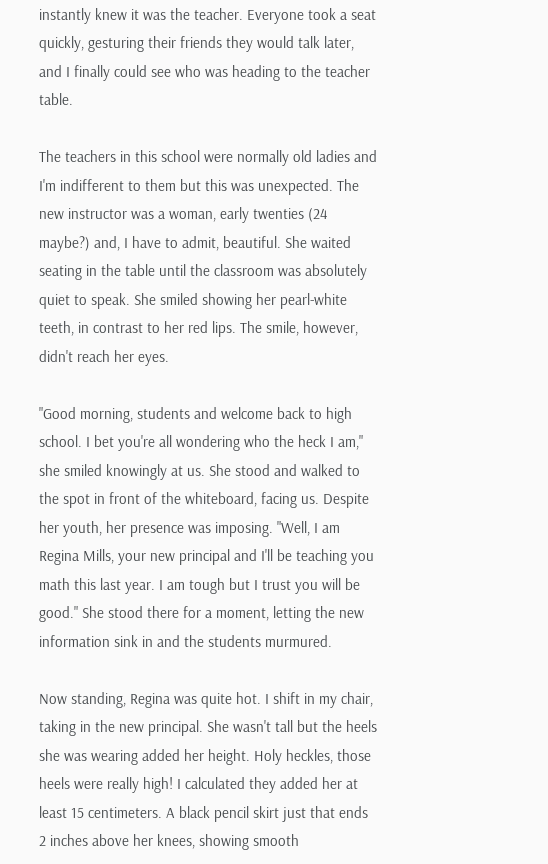instantly knew it was the teacher. Everyone took a seat quickly, gesturing their friends they would talk later, and I finally could see who was heading to the teacher table.

The teachers in this school were normally old ladies and I'm indifferent to them but this was unexpected. The new instructor was a woman, early twenties (24 maybe?) and, I have to admit, beautiful. She waited seating in the table until the classroom was absolutely quiet to speak. She smiled showing her pearl-white teeth, in contrast to her red lips. The smile, however, didn't reach her eyes.

"Good morning, students and welcome back to high school. I bet you're all wondering who the heck I am," she smiled knowingly at us. She stood and walked to the spot in front of the whiteboard, facing us. Despite her youth, her presence was imposing. "Well, I am Regina Mills, your new principal and I'll be teaching you math this last year. I am tough but I trust you will be good." She stood there for a moment, letting the new information sink in and the students murmured.

Now standing, Regina was quite hot. I shift in my chair, taking in the new principal. She wasn't tall but the heels she was wearing added her height. Holy heckles, those heels were really high! I calculated they added her at least 15 centimeters. A black pencil skirt just that ends 2 inches above her knees, showing smooth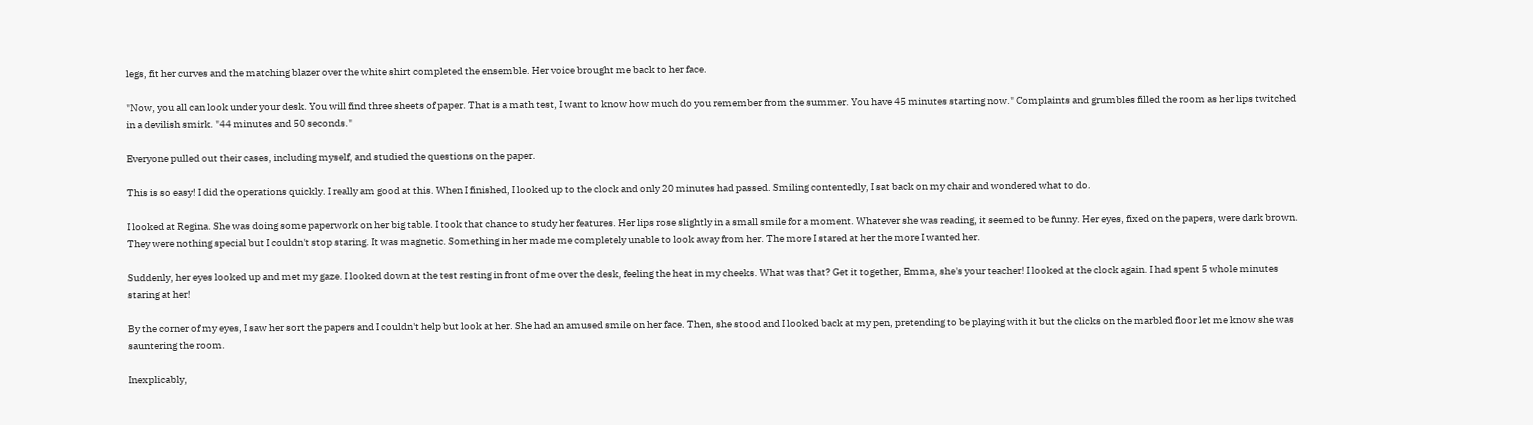legs, fit her curves and the matching blazer over the white shirt completed the ensemble. Her voice brought me back to her face.

"Now, you all can look under your desk. You will find three sheets of paper. That is a math test, I want to know how much do you remember from the summer. You have 45 minutes starting now." Complaints and grumbles filled the room as her lips twitched in a devilish smirk. "44 minutes and 50 seconds."

Everyone pulled out their cases, including myself, and studied the questions on the paper.

This is so easy! I did the operations quickly. I really am good at this. When I finished, I looked up to the clock and only 20 minutes had passed. Smiling contentedly, I sat back on my chair and wondered what to do.

I looked at Regina. She was doing some paperwork on her big table. I took that chance to study her features. Her lips rose slightly in a small smile for a moment. Whatever she was reading, it seemed to be funny. Her eyes, fixed on the papers, were dark brown. They were nothing special but I couldn't stop staring. It was magnetic. Something in her made me completely unable to look away from her. The more I stared at her the more I wanted her.

Suddenly, her eyes looked up and met my gaze. I looked down at the test resting in front of me over the desk, feeling the heat in my cheeks. What was that? Get it together, Emma, she's your teacher! I looked at the clock again. I had spent 5 whole minutes staring at her!

By the corner of my eyes, I saw her sort the papers and I couldn't help but look at her. She had an amused smile on her face. Then, she stood and I looked back at my pen, pretending to be playing with it but the clicks on the marbled floor let me know she was sauntering the room.

Inexplicably,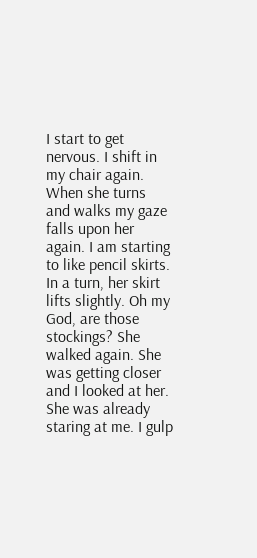I start to get nervous. I shift in my chair again. When she turns and walks my gaze falls upon her again. I am starting to like pencil skirts. In a turn, her skirt lifts slightly. Oh my God, are those stockings? She walked again. She was getting closer and I looked at her. She was already staring at me. I gulp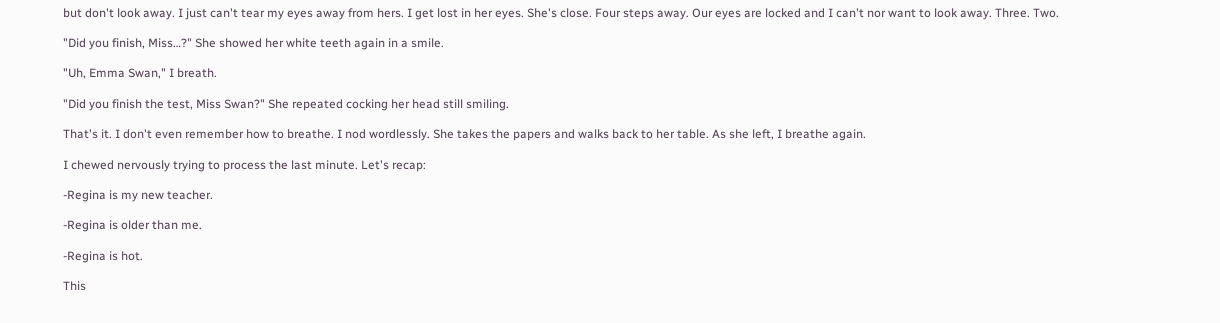but don't look away. I just can't tear my eyes away from hers. I get lost in her eyes. She's close. Four steps away. Our eyes are locked and I can't nor want to look away. Three. Two.

"Did you finish, Miss…?" She showed her white teeth again in a smile.

"Uh, Emma Swan," I breath.

"Did you finish the test, Miss Swan?" She repeated cocking her head still smiling.

That's it. I don't even remember how to breathe. I nod wordlessly. She takes the papers and walks back to her table. As she left, I breathe again.

I chewed nervously trying to process the last minute. Let's recap:

-Regina is my new teacher.

-Regina is older than me.

-Regina is hot.

This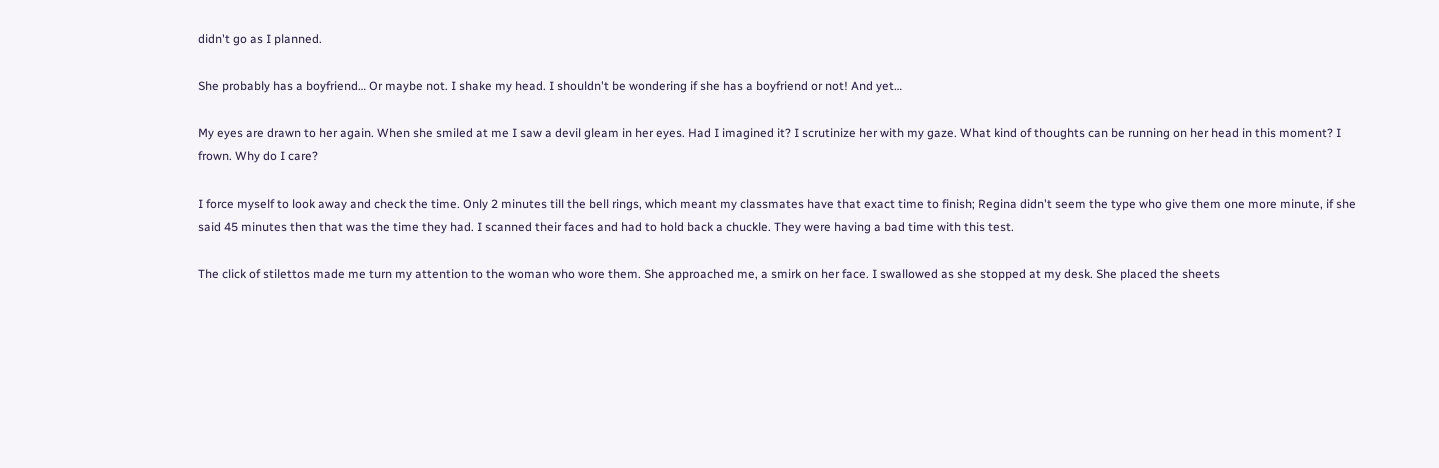didn't go as I planned.

She probably has a boyfriend… Or maybe not. I shake my head. I shouldn't be wondering if she has a boyfriend or not! And yet…

My eyes are drawn to her again. When she smiled at me I saw a devil gleam in her eyes. Had I imagined it? I scrutinize her with my gaze. What kind of thoughts can be running on her head in this moment? I frown. Why do I care?

I force myself to look away and check the time. Only 2 minutes till the bell rings, which meant my classmates have that exact time to finish; Regina didn't seem the type who give them one more minute, if she said 45 minutes then that was the time they had. I scanned their faces and had to hold back a chuckle. They were having a bad time with this test.

The click of stilettos made me turn my attention to the woman who wore them. She approached me, a smirk on her face. I swallowed as she stopped at my desk. She placed the sheets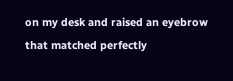on my desk and raised an eyebrow that matched perfectly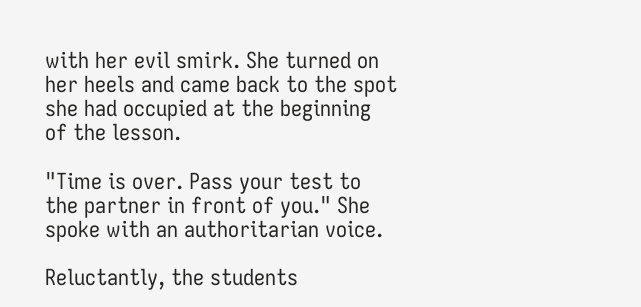with her evil smirk. She turned on her heels and came back to the spot she had occupied at the beginning of the lesson.

"Time is over. Pass your test to the partner in front of you." She spoke with an authoritarian voice.

Reluctantly, the students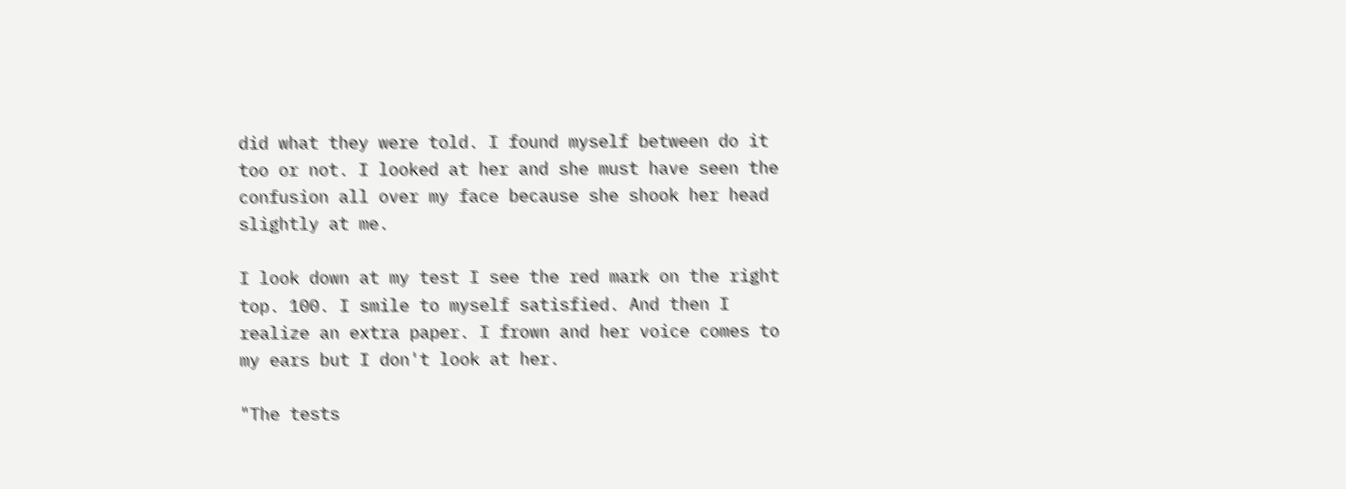did what they were told. I found myself between do it too or not. I looked at her and she must have seen the confusion all over my face because she shook her head slightly at me.

I look down at my test I see the red mark on the right top. 100. I smile to myself satisfied. And then I realize an extra paper. I frown and her voice comes to my ears but I don't look at her.

"The tests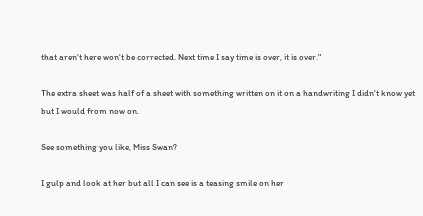that aren't here won't be corrected. Next time I say time is over, it is over."

The extra sheet was half of a sheet with something written on it on a handwriting I didn't know yet but I would from now on.

See something you like, Miss Swan?

I gulp and look at her but all I can see is a teasing smile on her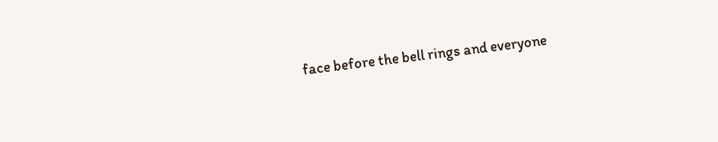face before the bell rings and everyone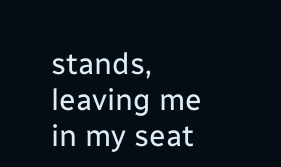stands, leaving me in my seat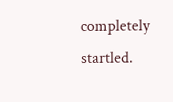completely startled.